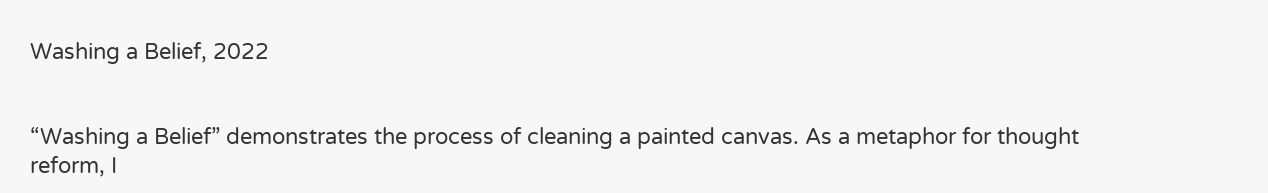Washing a Belief, 2022


“Washing a Belief” demonstrates the process of cleaning a painted canvas. As a metaphor for thought reform, I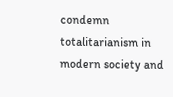condemn totalitarianism in modern society and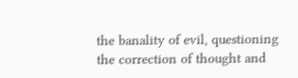the banality of evil, questioning the correction of thought and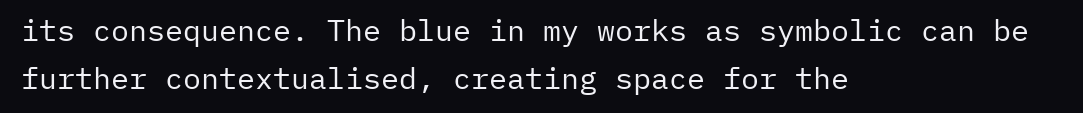its consequence. The blue in my works as symbolic can be further contextualised, creating space for the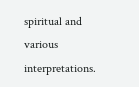spiritual and various interpretations.